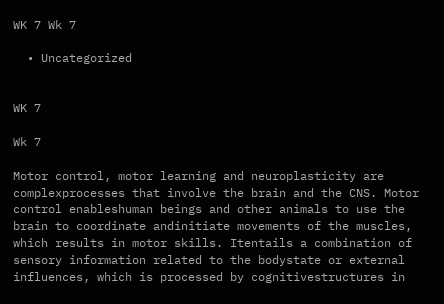WK 7 Wk 7

  • Uncategorized


WK 7

Wk 7

Motor control, motor learning and neuroplasticity are complexprocesses that involve the brain and the CNS. Motor control enableshuman beings and other animals to use the brain to coordinate andinitiate movements of the muscles, which results in motor skills. Itentails a combination of sensory information related to the bodystate or external influences, which is processed by cognitivestructures in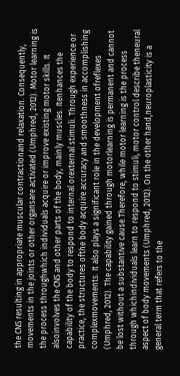the CNS resulting in appropriate muscular contractionand relaxation. Consequently, movements in the joints or other organsare activated (Umphred, 2012). Motor learning is the process throughwhich individuals acquire or improve existing motor skills. It alsoinvolves the CNS and other parts of the body, mainly muscles. Itenhances the capability of the body to respond to internal orexternal stimuli. Through experience or practice, the structures ofthe body acquire accuracy and smoothness in accomplishing complexmovements. It also plays a significant role in the development ofreflexes (Umphred, 2012). The capability gained through motorlearning is permanent and cannot be lost without a substantive cause.Therefore, while motor learning is the process through whichindividuals learn to respond to stimuli, motor control describe theneural aspect of body movements (Umphred, 2012). On the other hand,neuroplasticity is a general term that refers to the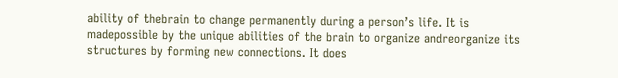ability of thebrain to change permanently during a person’s life. It is madepossible by the unique abilities of the brain to organize andreorganize its structures by forming new connections. It does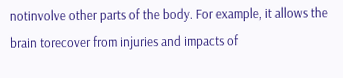notinvolve other parts of the body. For example, it allows the brain torecover from injuries and impacts of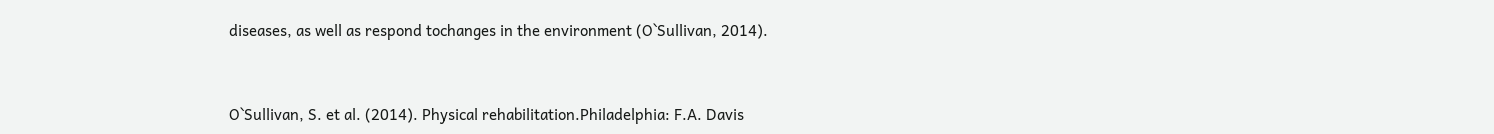diseases, as well as respond tochanges in the environment (O`Sullivan, 2014).


O`Sullivan, S. et al. (2014). Physical rehabilitation.Philadelphia: F.A. Davis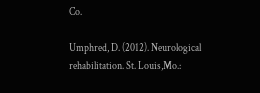Co.

Umphred, D. (2012). Neurological rehabilitation. St. Louis,Mo.: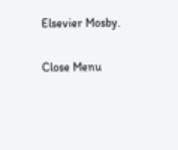Elsevier Mosby.

Close Menu